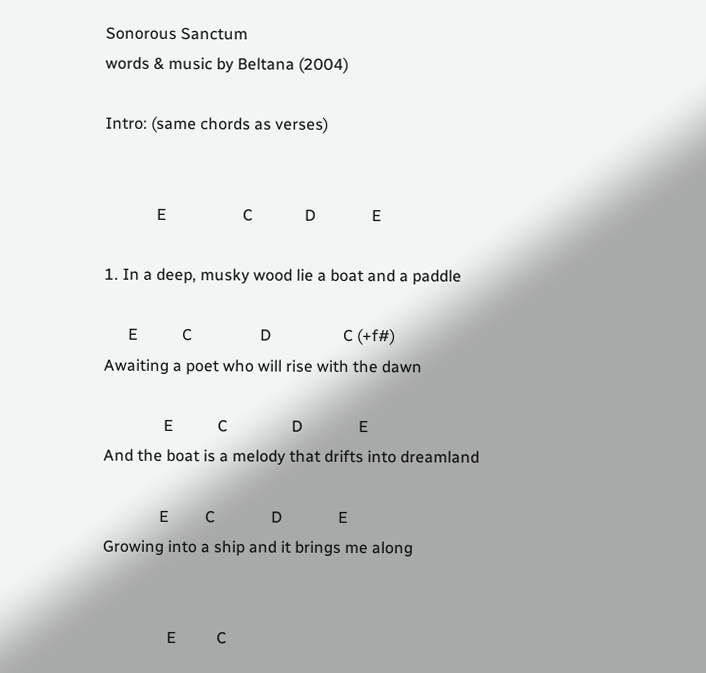Sonorous Sanctum
words & music by Beltana (2004)

Intro: (same chords as verses)


             E                   C             D              E

1. In a deep, musky wood lie a boat and a paddle

      E           C                 D                  C (+f#)
Awaiting a poet who will rise with the dawn

               E           C                D              E
And the boat is a melody that drifts into dreamland

              E         C              D              E
Growing into a ship and it brings me along


                E          C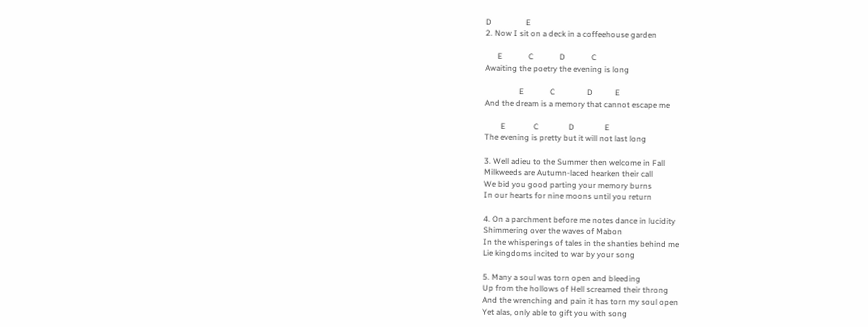D                 E
2. Now I sit on a deck in a coffeehouse garden

      E             C             D             C
Awaiting the poetry the evening is long

                 E             C                D           E
And the dream is a memory that cannot escape me

        E              C               D               E
The evening is pretty but it will not last long

3. Well adieu to the Summer then welcome in Fall
Milkweeds are Autumn-laced hearken their call
We bid you good parting your memory burns
In our hearts for nine moons until you return

4. On a parchment before me notes dance in lucidity
Shimmering over the waves of Mabon
In the whisperings of tales in the shanties behind me
Lie kingdoms incited to war by your song

5. Many a soul was torn open and bleeding
Up from the hollows of Hell screamed their throng
And the wrenching and pain it has torn my soul open
Yet alas, only able to gift you with song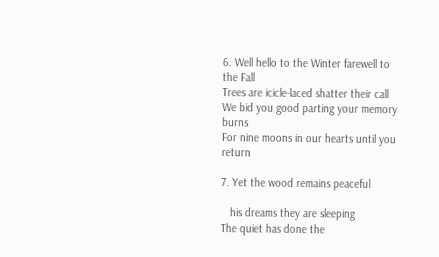6. Well hello to the Winter farewell to the Fall
Trees are icicle-laced shatter their call
We bid you good parting your memory burns
For nine moons in our hearts until you return

7. Yet the wood remains peaceful

   his dreams they are sleeping
The quiet has done the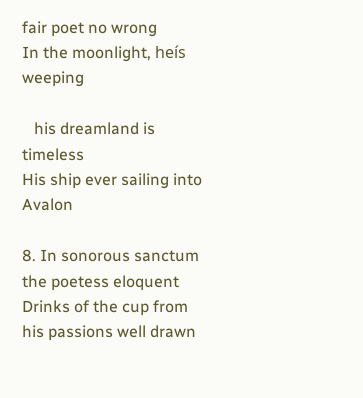fair poet no wrong
In the moonlight, heís weeping

   his dreamland is timeless
His ship ever sailing into Avalon

8. In sonorous sanctum the poetess eloquent
Drinks of the cup from his passions well drawn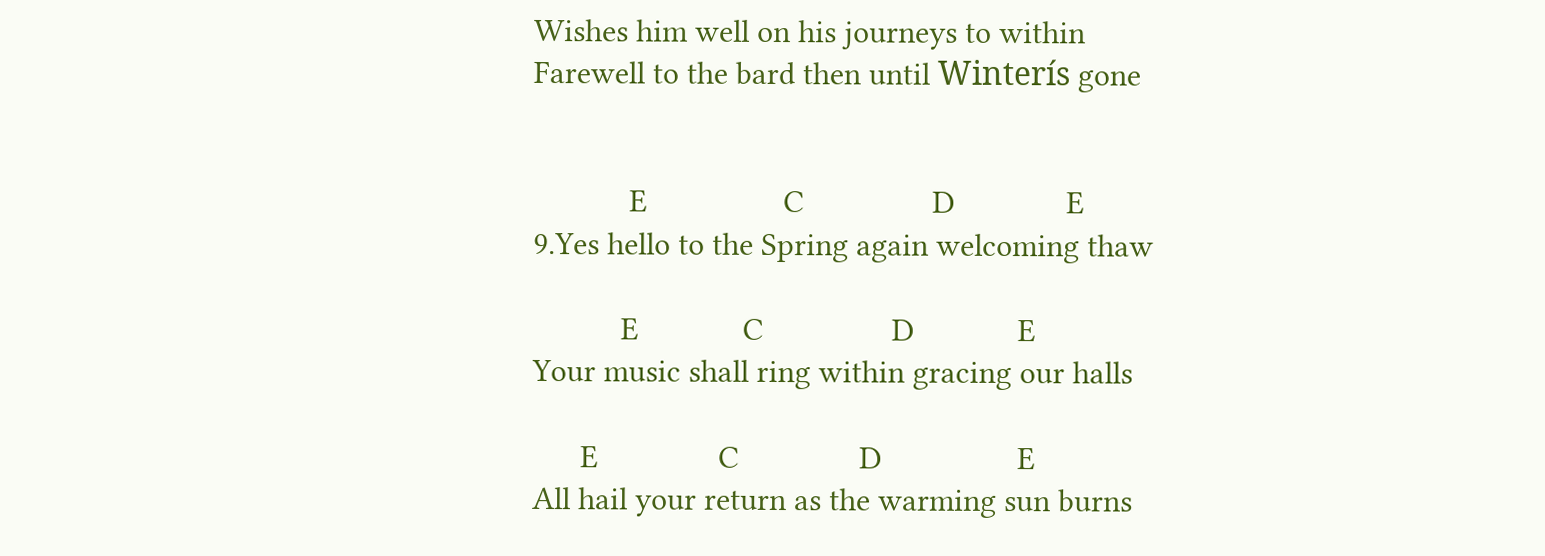Wishes him well on his journeys to within
Farewell to the bard then until Winterís gone


            E                 C                D              E
9.Yes hello to the Spring again welcoming thaw

           E             C                D             E
Your music shall ring within gracing our halls

      E               C               D                 E
All hail your return as the warming sun burns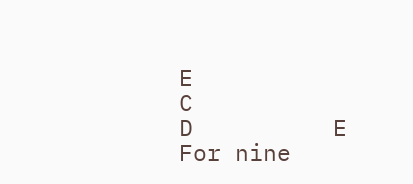E             C                    D          E
For nine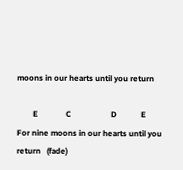moons in our hearts until you return

        E              C                    D            E
For nine moons in our hearts until you return   (fade)